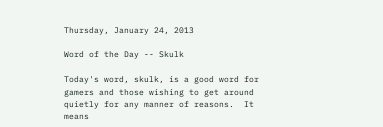Thursday, January 24, 2013

Word of the Day -- Skulk

Today's word, skulk, is a good word for gamers and those wishing to get around quietly for any manner of reasons.  It means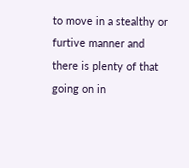to move in a stealthy or furtive manner and there is plenty of that going on in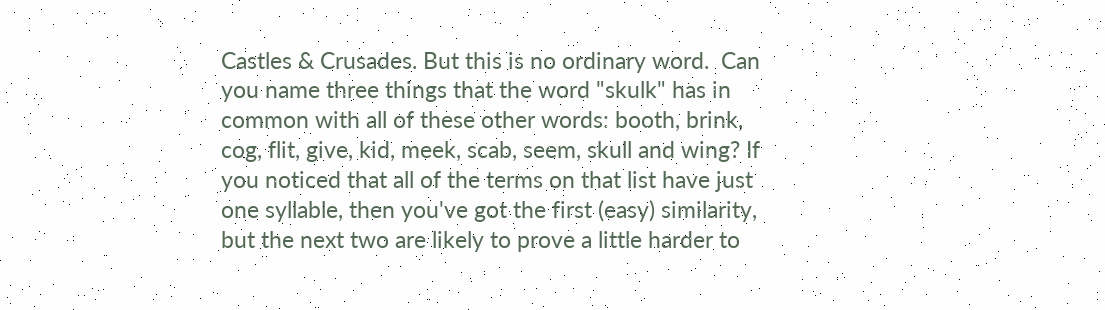Castles & Crusades. But this is no ordinary word.  Can you name three things that the word "skulk" has in common with all of these other words: booth, brink, cog, flit, give, kid, meek, scab, seem, skull and wing? If you noticed that all of the terms on that list have just one syllable, then you've got the first (easy) similarity, but the next two are likely to prove a little harder to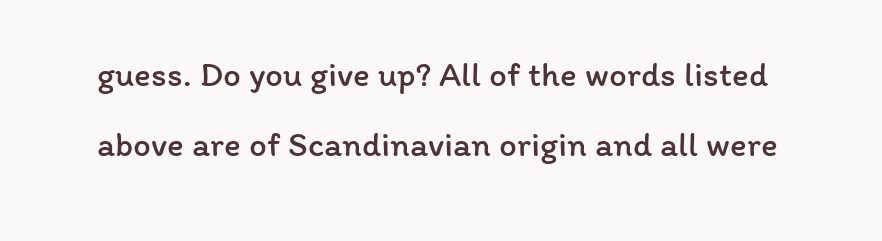guess. Do you give up? All of the words listed above are of Scandinavian origin and all were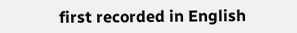first recorded in English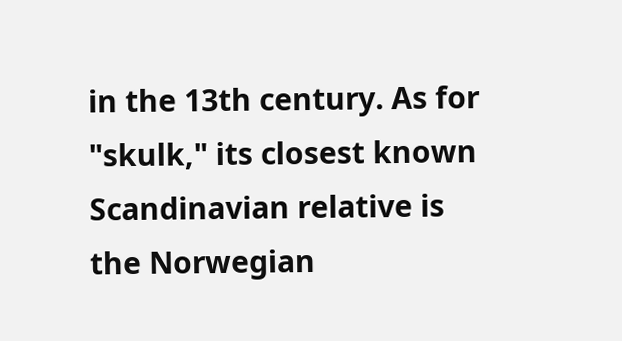in the 13th century. As for "skulk," its closest known Scandinavian relative is the Norwegian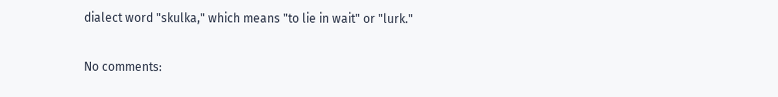dialect word "skulka," which means "to lie in wait" or "lurk."

No comments: